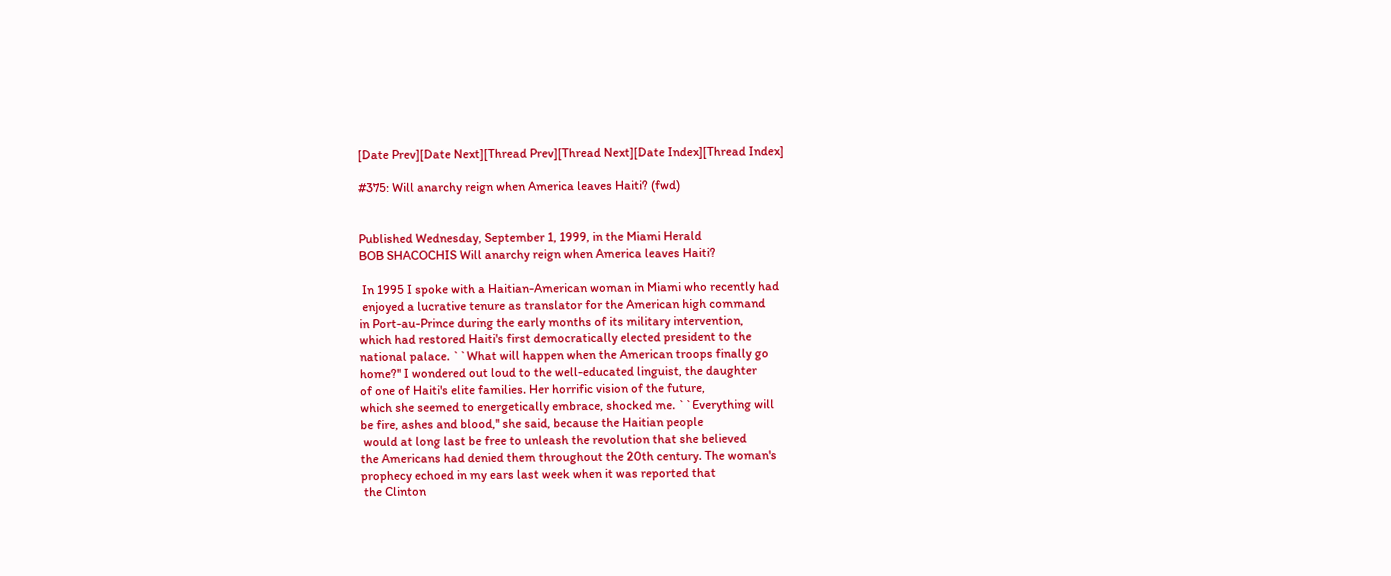[Date Prev][Date Next][Thread Prev][Thread Next][Date Index][Thread Index]

#375: Will anarchy reign when America leaves Haiti? (fwd)


Published Wednesday, September 1, 1999, in the Miami Herald
BOB SHACOCHIS Will anarchy reign when America leaves Haiti?

 In 1995 I spoke with a Haitian-American woman in Miami who recently had
 enjoyed a lucrative tenure as translator for the American high command
in Port-au-Prince during the early months of its military intervention,
which had restored Haiti's first democratically elected president to the
national palace. ``What will happen when the American troops finally go
home?'' I wondered out loud to the well-educated linguist, the daughter
of one of Haiti's elite families. Her horrific vision of the future,
which she seemed to energetically embrace, shocked me. ``Everything will
be fire, ashes and blood,'' she said, because the Haitian people
 would at long last be free to unleash the revolution that she believed
the Americans had denied them throughout the 20th century. The woman's
prophecy echoed in my ears last week when it was reported that
 the Clinton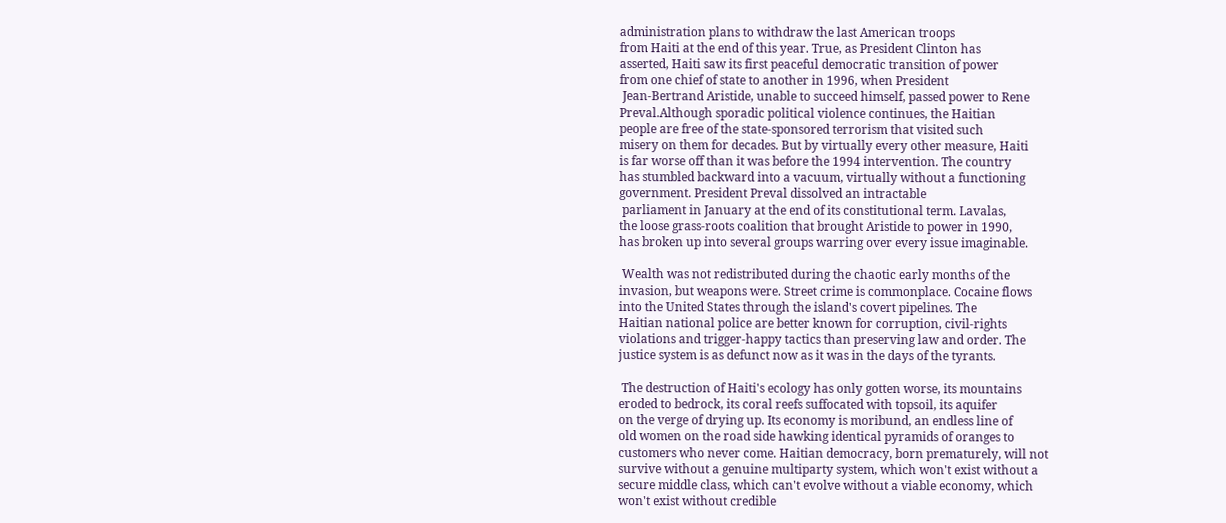administration plans to withdraw the last American troops
from Haiti at the end of this year. True, as President Clinton has
asserted, Haiti saw its first peaceful democratic transition of power
from one chief of state to another in 1996, when President
 Jean-Bertrand Aristide, unable to succeed himself, passed power to Rene
Preval.Although sporadic political violence continues, the Haitian
people are free of the state-sponsored terrorism that visited such
misery on them for decades. But by virtually every other measure, Haiti
is far worse off than it was before the 1994 intervention. The country
has stumbled backward into a vacuum, virtually without a functioning
government. President Preval dissolved an intractable
 parliament in January at the end of its constitutional term. Lavalas,
the loose grass-roots coalition that brought Aristide to power in 1990,
has broken up into several groups warring over every issue imaginable.

 Wealth was not redistributed during the chaotic early months of the
invasion, but weapons were. Street crime is commonplace. Cocaine flows
into the United States through the island's covert pipelines. The
Haitian national police are better known for corruption, civil-rights
violations and trigger-happy tactics than preserving law and order. The
justice system is as defunct now as it was in the days of the tyrants.

 The destruction of Haiti's ecology has only gotten worse, its mountains
eroded to bedrock, its coral reefs suffocated with topsoil, its aquifer
on the verge of drying up. Its economy is moribund, an endless line of
old women on the road side hawking identical pyramids of oranges to
customers who never come. Haitian democracy, born prematurely, will not
survive without a genuine multiparty system, which won't exist without a
secure middle class, which can't evolve without a viable economy, which
won't exist without credible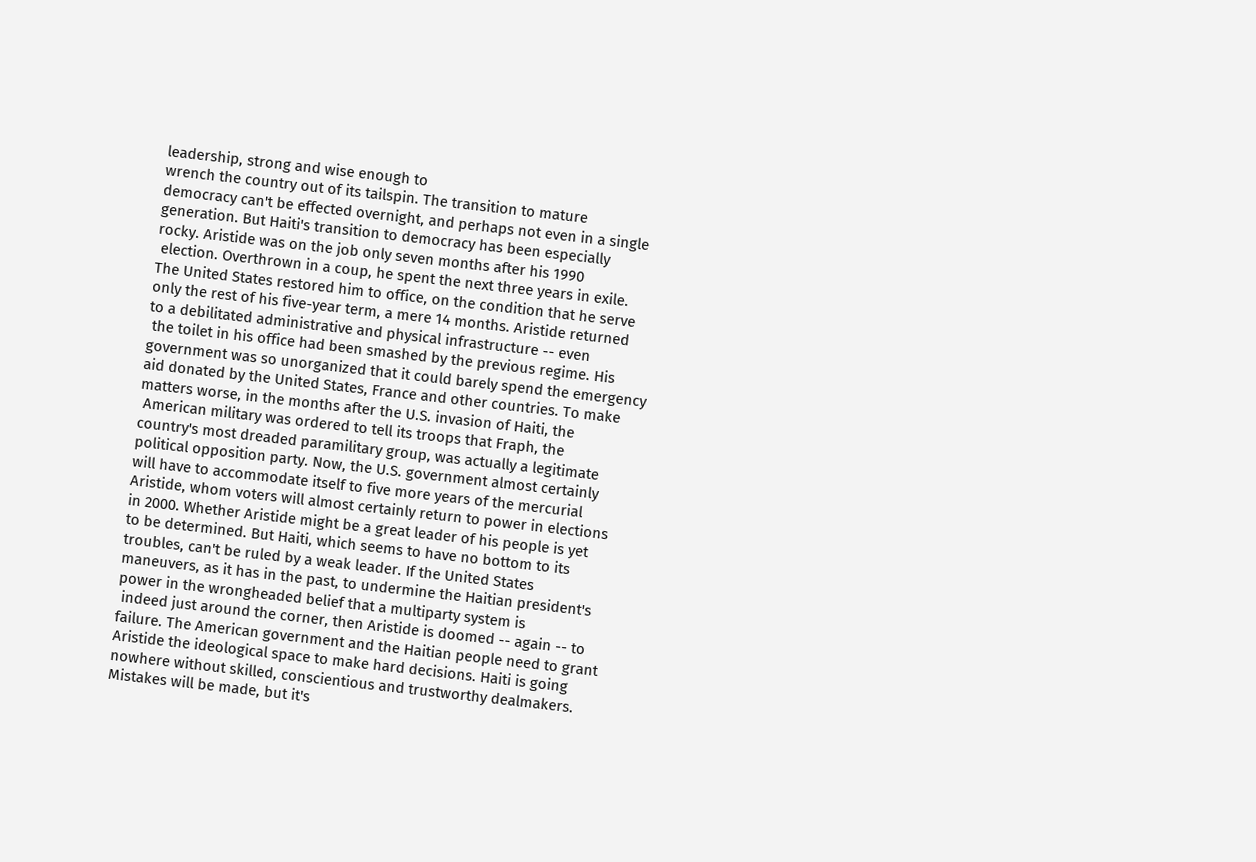leadership, strong and wise enough to
wrench the country out of its tailspin. The transition to mature
democracy can't be effected overnight, and perhaps not even in a single
generation. But Haiti's transition to democracy has been especially
rocky. Aristide was on the job only seven months after his 1990
 election. Overthrown in a coup, he spent the next three years in exile.
The United States restored him to office, on the condition that he serve
only the rest of his five-year term, a mere 14 months. Aristide returned
to a debilitated administrative and physical infrastructure -- even
 the toilet in his office had been smashed by the previous regime. His
government was so unorganized that it could barely spend the emergency
aid donated by the United States, France and other countries. To make
matters worse, in the months after the U.S. invasion of Haiti, the
 American military was ordered to tell its troops that Fraph, the
country's most dreaded paramilitary group, was actually a legitimate
political opposition party. Now, the U.S. government almost certainly
will have to accommodate itself to five more years of the mercurial
Aristide, whom voters will almost certainly return to power in elections
in 2000. Whether Aristide might be a great leader of his people is yet
to be determined. But Haiti, which seems to have no bottom to its
troubles, can't be ruled by a weak leader. If the United States
maneuvers, as it has in the past, to undermine the Haitian president's
power in the wrongheaded belief that a multiparty system is
 indeed just around the corner, then Aristide is doomed -- again -- to
failure. The American government and the Haitian people need to grant
Aristide the ideological space to make hard decisions. Haiti is going
nowhere without skilled, conscientious and trustworthy dealmakers.
Mistakes will be made, but it's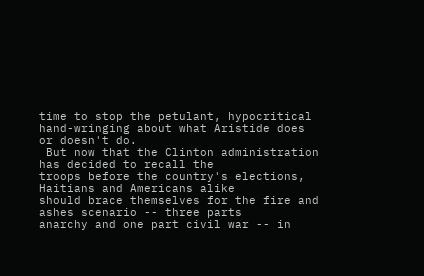time to stop the petulant, hypocritical
hand-wringing about what Aristide does or doesn't do.
 But now that the Clinton administration has decided to recall the
troops before the country's elections, Haitians and Americans alike
should brace themselves for the fire and ashes scenario -- three parts
anarchy and one part civil war -- in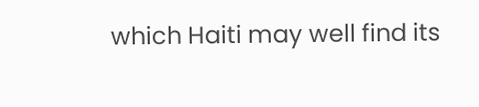which Haiti may well find its